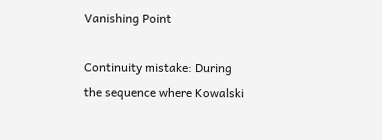Vanishing Point

Continuity mistake: During the sequence where Kowalski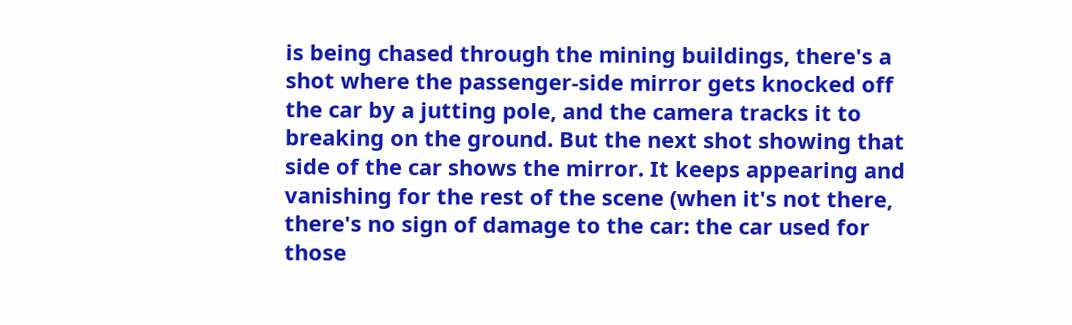is being chased through the mining buildings, there's a shot where the passenger-side mirror gets knocked off the car by a jutting pole, and the camera tracks it to breaking on the ground. But the next shot showing that side of the car shows the mirror. It keeps appearing and vanishing for the rest of the scene (when it's not there, there's no sign of damage to the car: the car used for those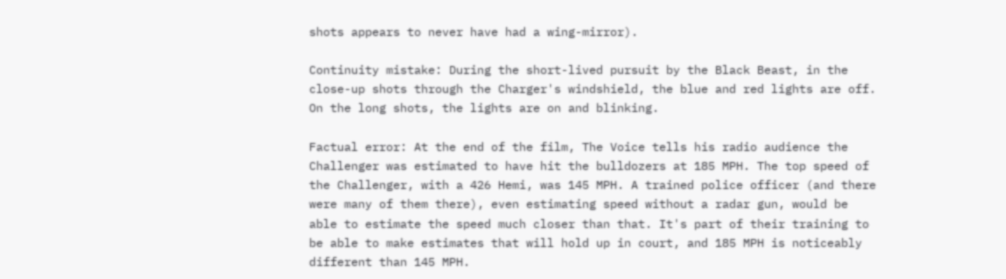shots appears to never have had a wing-mirror).

Continuity mistake: During the short-lived pursuit by the Black Beast, in the close-up shots through the Charger's windshield, the blue and red lights are off. On the long shots, the lights are on and blinking.

Factual error: At the end of the film, The Voice tells his radio audience the Challenger was estimated to have hit the bulldozers at 185 MPH. The top speed of the Challenger, with a 426 Hemi, was 145 MPH. A trained police officer (and there were many of them there), even estimating speed without a radar gun, would be able to estimate the speed much closer than that. It's part of their training to be able to make estimates that will hold up in court, and 185 MPH is noticeably different than 145 MPH.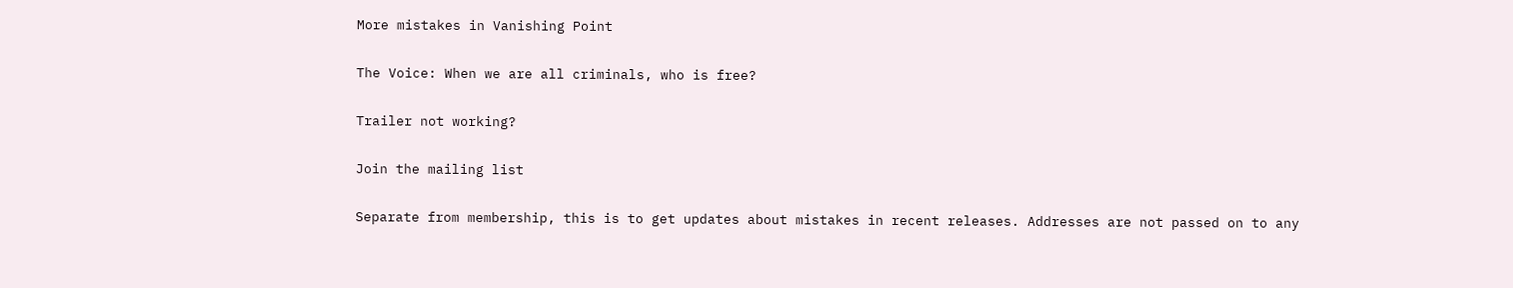More mistakes in Vanishing Point

The Voice: When we are all criminals, who is free?

Trailer not working?

Join the mailing list

Separate from membership, this is to get updates about mistakes in recent releases. Addresses are not passed on to any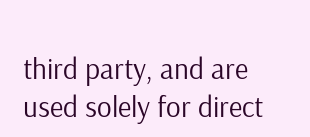third party, and are used solely for direct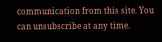communication from this site. You can unsubscribe at any time.